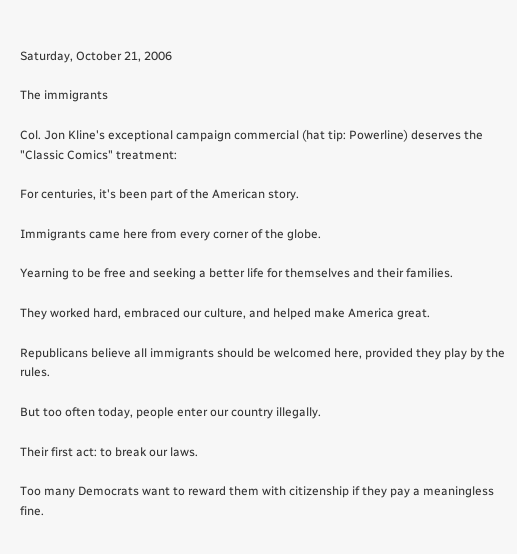Saturday, October 21, 2006

The immigrants

Col. Jon Kline's exceptional campaign commercial (hat tip: Powerline) deserves the "Classic Comics" treatment:

For centuries, it's been part of the American story.

Immigrants came here from every corner of the globe.

Yearning to be free and seeking a better life for themselves and their families.

They worked hard, embraced our culture, and helped make America great.

Republicans believe all immigrants should be welcomed here, provided they play by the rules.

But too often today, people enter our country illegally.

Their first act: to break our laws.

Too many Democrats want to reward them with citizenship if they pay a meaningless fine.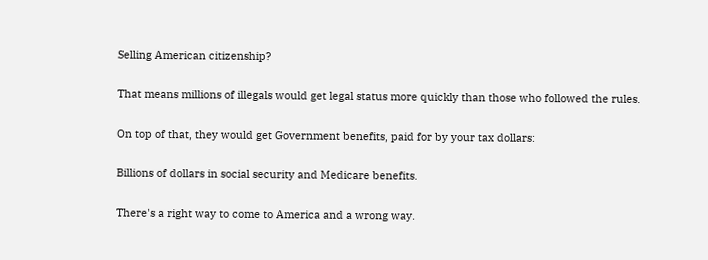Selling American citizenship?

That means millions of illegals would get legal status more quickly than those who followed the rules.

On top of that, they would get Government benefits, paid for by your tax dollars:

Billions of dollars in social security and Medicare benefits.

There's a right way to come to America and a wrong way.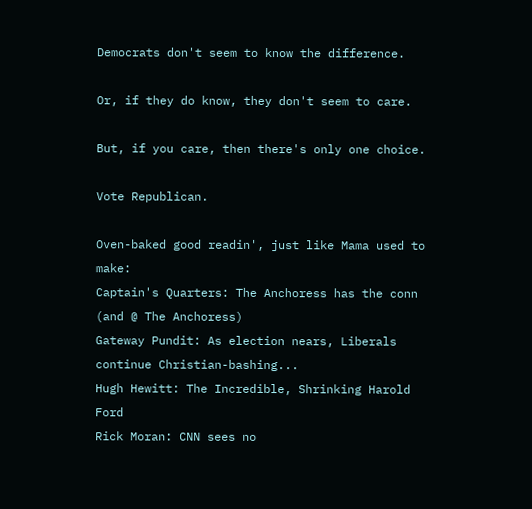Democrats don't seem to know the difference.

Or, if they do know, they don't seem to care.

But, if you care, then there's only one choice.

Vote Republican.

Oven-baked good readin', just like Mama used to make:
Captain's Quarters: The Anchoress has the conn (and @ The Anchoress)
Gateway Pundit: As election nears, Liberals continue Christian-bashing...
Hugh Hewitt: The Incredible, Shrinking Harold Ford
Rick Moran: CNN sees no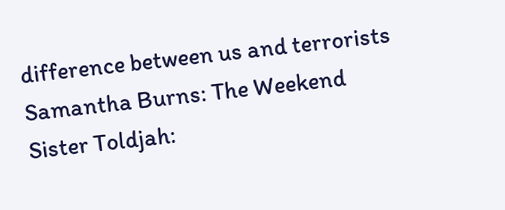difference between us and terrorists
Samantha Burns: The Weekend
Sister Toldjah: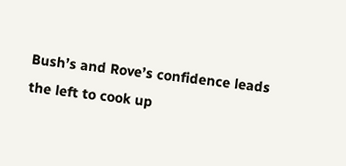Bush’s and Rove’s confidence leads the left to cook up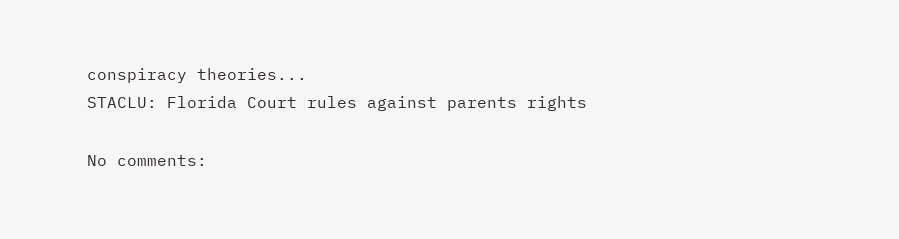conspiracy theories...
STACLU: Florida Court rules against parents rights

No comments: